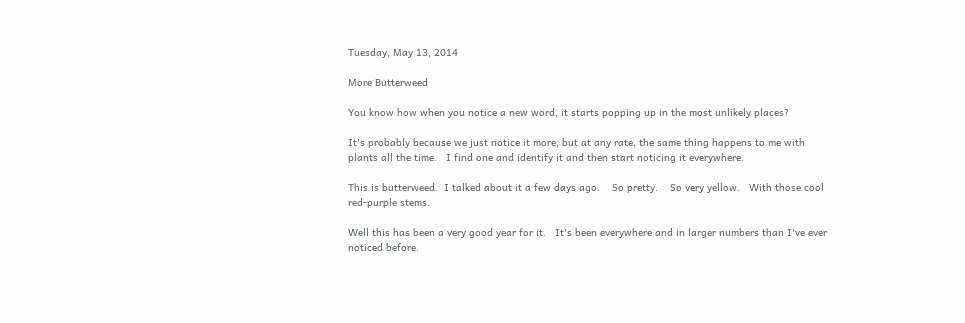Tuesday, May 13, 2014

More Butterweed

You know how when you notice a new word, it starts popping up in the most unlikely places?

It's probably because we just notice it more, but at any rate, the same thing happens to me with plants all the time.   I find one and identify it and then start noticing it everywhere.

This is butterweed.  I talked about it a few days ago.    So pretty.    So very yellow.   With those cool red-purple stems.

Well this has been a very good year for it.   It's been everywhere and in larger numbers than I've ever noticed before.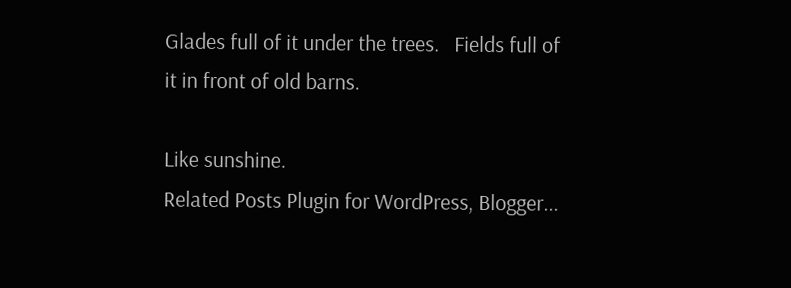Glades full of it under the trees.   Fields full of it in front of old barns.

Like sunshine.
Related Posts Plugin for WordPress, Blogger...